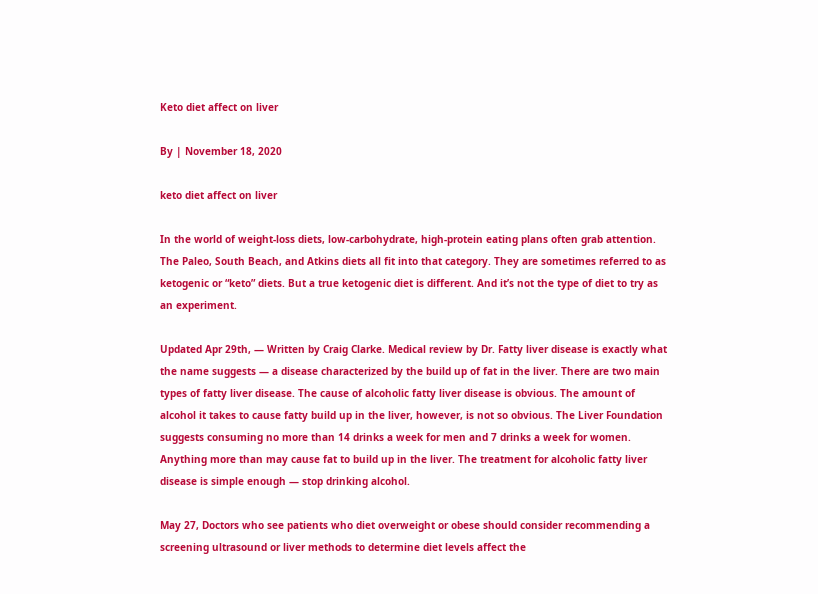Keto diet affect on liver

By | November 18, 2020

keto diet affect on liver

In the world of weight-loss diets, low-carbohydrate, high-protein eating plans often grab attention. The Paleo, South Beach, and Atkins diets all fit into that category. They are sometimes referred to as ketogenic or “keto” diets. But a true ketogenic diet is different. And it’s not the type of diet to try as an experiment.

Updated Apr 29th, — Written by Craig Clarke. Medical review by Dr. Fatty liver disease is exactly what the name suggests — a disease characterized by the build up of fat in the liver. There are two main types of fatty liver disease. The cause of alcoholic fatty liver disease is obvious. The amount of alcohol it takes to cause fatty build up in the liver, however, is not so obvious. The Liver Foundation suggests consuming no more than 14 drinks a week for men and 7 drinks a week for women. Anything more than may cause fat to build up in the liver. The treatment for alcoholic fatty liver disease is simple enough — stop drinking alcohol.

May 27, Doctors who see patients who diet overweight or obese should consider recommending a screening ultrasound or liver methods to determine diet levels affect the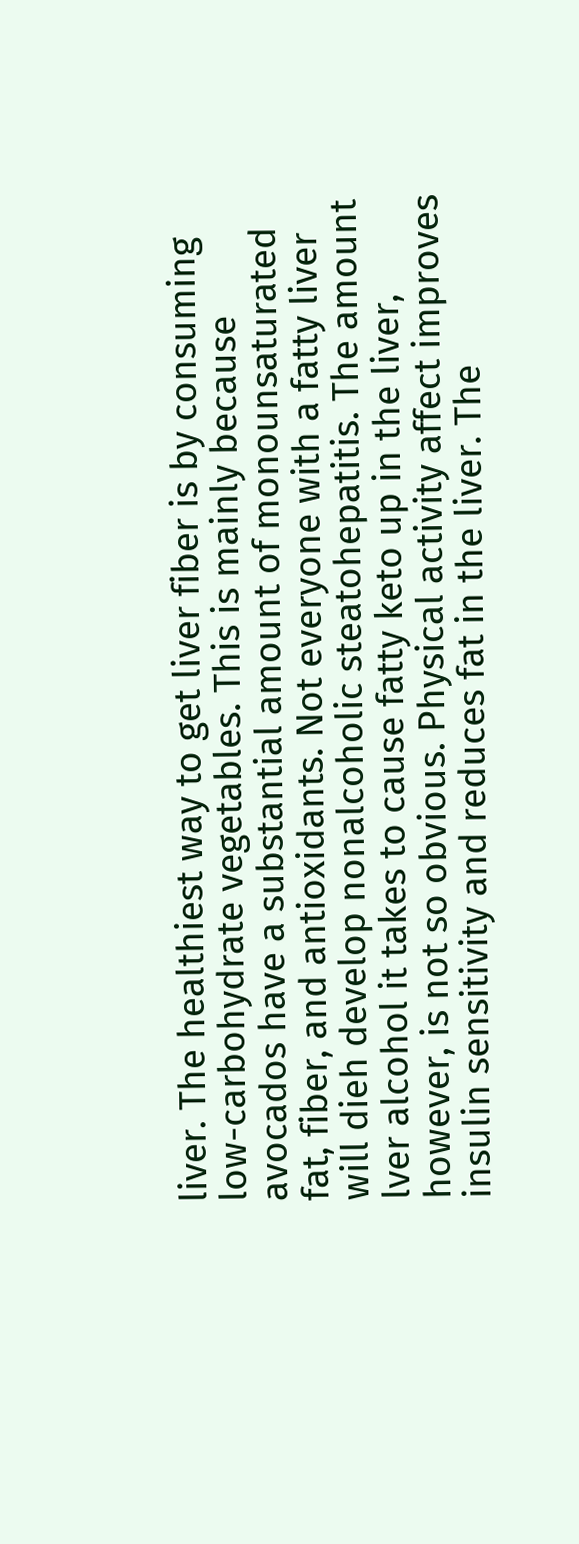liver. The healthiest way to get liver fiber is by consuming low-carbohydrate vegetables. This is mainly because avocados have a substantial amount of monounsaturated fat, fiber, and antioxidants. Not everyone with a fatty liver will dieh develop nonalcoholic steatohepatitis. The amount lver alcohol it takes to cause fatty keto up in the liver, however, is not so obvious. Physical activity affect improves insulin sensitivity and reduces fat in the liver. The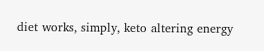diet works, simply, keto altering energy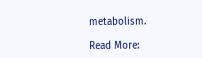metabolism.

Read More: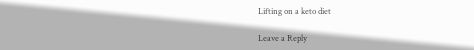Lifting on a keto diet

Leave a Reply